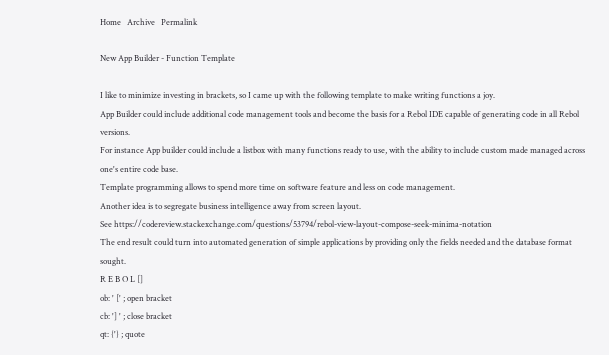Home   Archive   Permalink

New App Builder - Function Template

I like to minimize investing in brackets, so I came up with the following template to make writing functions a joy.
App Builder could include additional code management tools and become the basis for a Rebol IDE capable of generating code in all Rebol versions.
For instance App builder could include a listbox with many functions ready to use, with the ability to include custom made managed across one's entire code base.
Template programming allows to spend more time on software feature and less on code management.
Another idea is to segregate business intelligence away from screen layout.
See https://codereview.stackexchange.com/questions/53794/rebol-view-layout-compose-seek-minima-notation
The end result could turn into automated generation of simple applications by providing only the fields needed and the database format sought.
R E B O L []
ob: ' [' ; open bracket
cb: '] ' ; close bracket
qt: {'} ; quote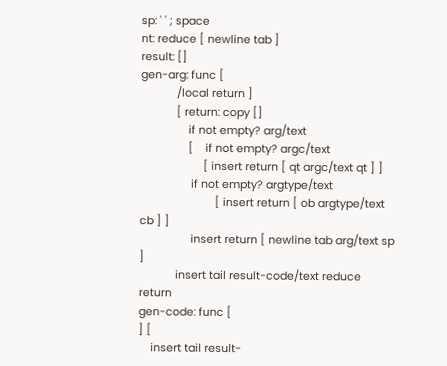sp: ' ' ; space
nt: reduce [ newline tab ]
result: []
gen-arg: func [
            /local return ]
            [ return: copy []
                if not empty? arg/text
                [    if not empty? argc/text
                     [ insert return [ qt argc/text qt ] ]
                 if not empty? argtype/text
                         [ insert return [ ob argtype/text cb ] ]
                 insert return [ newline tab arg/text sp ]
            insert tail result-code/text reduce return
gen-code: func [
] [
    insert tail result-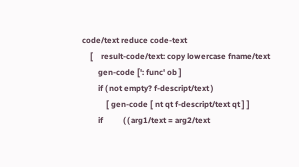code/text reduce code-text
    [    result-code/text: copy lowercase fname/text
        gen-code [': func' ob ]
        if ( not empty? f-descript/text )
            [ gen-code [ nt qt f-descript/text qt ] ]
        if          ( ( arg1/text = arg2/text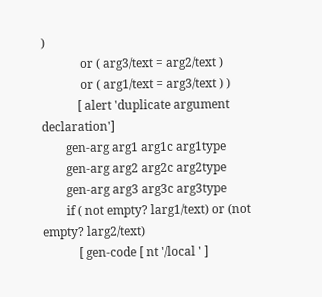)
             or ( arg3/text = arg2/text )
             or ( arg1/text = arg3/text ) )
            [ alert 'duplicate argument declaration']
        gen-arg arg1 arg1c arg1type
        gen-arg arg2 arg2c arg2type
        gen-arg arg3 arg3c arg3type
        if ( not empty? larg1/text) or (not empty? larg2/text)
            [ gen-code [ nt '/local ' ]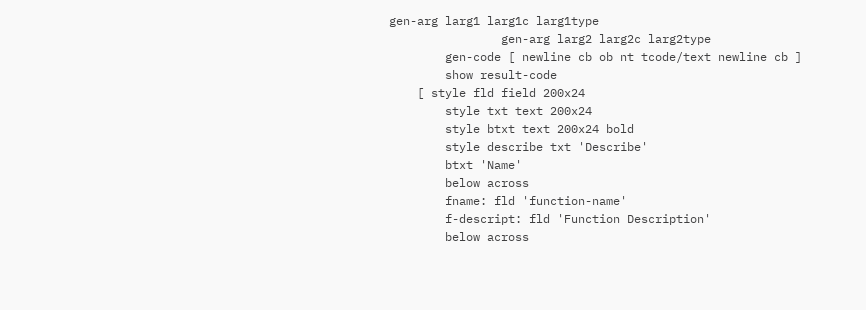gen-arg larg1 larg1c larg1type
                gen-arg larg2 larg2c larg2type
        gen-code [ newline cb ob nt tcode/text newline cb ]
        show result-code
    [ style fld field 200x24
        style txt text 200x24
        style btxt text 200x24 bold
        style describe txt 'Describe'
        btxt 'Name'
        below across
        fname: fld 'function-name'
        f-descript: fld 'Function Description'
        below across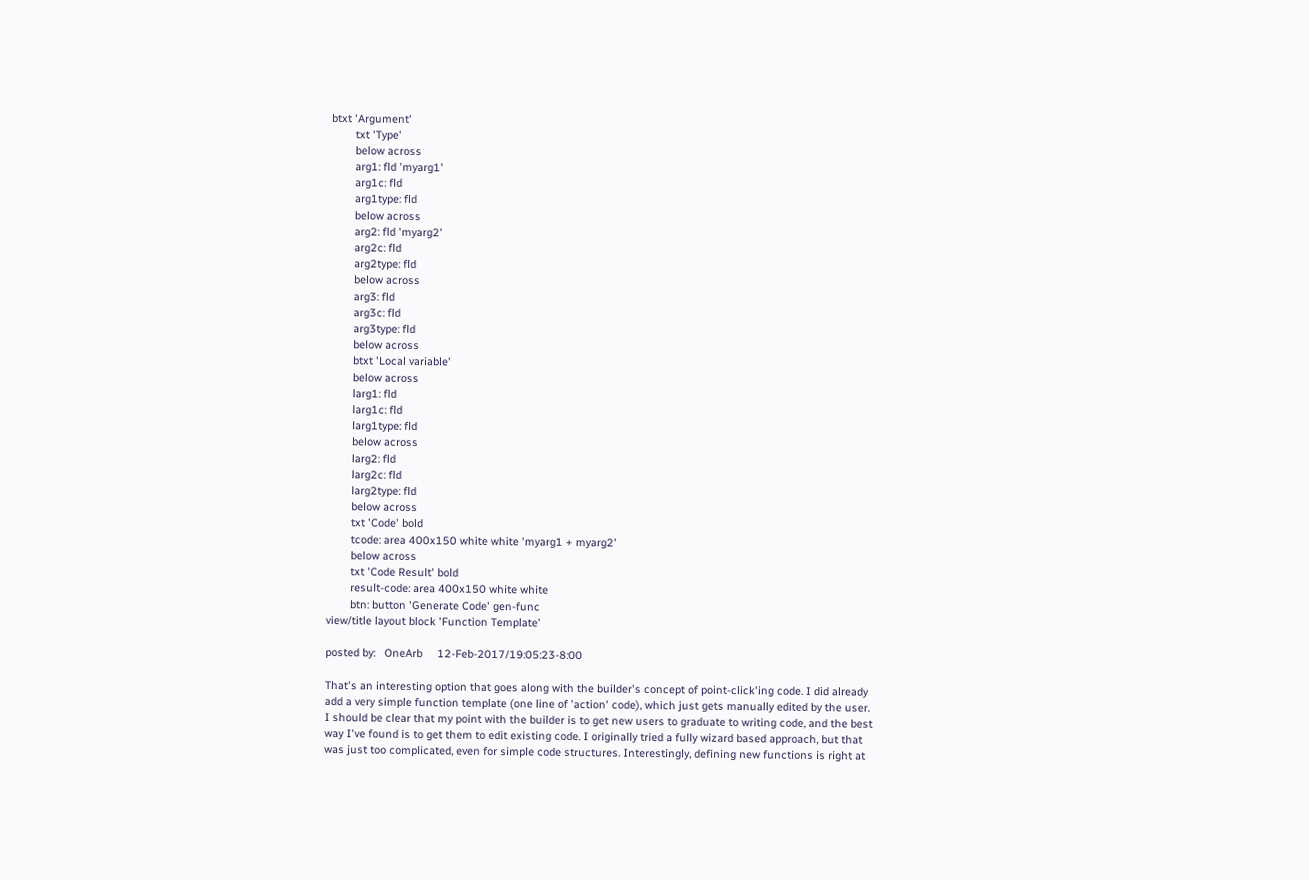btxt 'Argument'
        txt 'Type'
        below across
        arg1: fld 'myarg1'
        arg1c: fld
        arg1type: fld
        below across
        arg2: fld 'myarg2'
        arg2c: fld
        arg2type: fld
        below across
        arg3: fld
        arg3c: fld
        arg3type: fld
        below across
        btxt 'Local variable'
        below across
        larg1: fld
        larg1c: fld
        larg1type: fld
        below across
        larg2: fld
        larg2c: fld
        larg2type: fld
        below across
        txt 'Code' bold
        tcode: area 400x150 white white 'myarg1 + myarg2'
        below across
        txt 'Code Result' bold
        result-code: area 400x150 white white
        btn: button 'Generate Code' gen-func
view/title layout block 'Function Template'

posted by:   OneArb     12-Feb-2017/19:05:23-8:00

That's an interesting option that goes along with the builder's concept of point-click'ing code. I did already add a very simple function template (one line of 'action' code), which just gets manually edited by the user. I should be clear that my point with the builder is to get new users to graduate to writing code, and the best way I've found is to get them to edit existing code. I originally tried a fully wizard based approach, but that was just too complicated, even for simple code structures. Interestingly, defining new functions is right at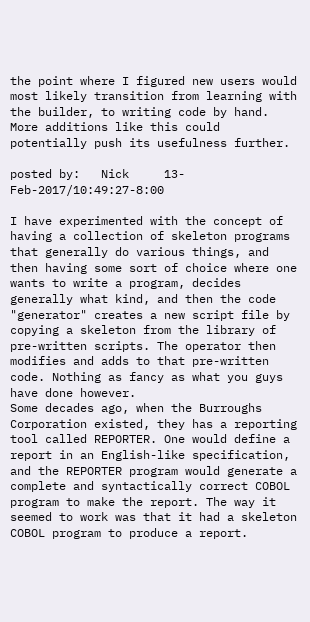the point where I figured new users would most likely transition from learning with the builder, to writing code by hand. More additions like this could potentially push its usefulness further.

posted by:   Nick     13-Feb-2017/10:49:27-8:00

I have experimented with the concept of having a collection of skeleton programs that generally do various things, and then having some sort of choice where one wants to write a program, decides generally what kind, and then the code "generator" creates a new script file by copying a skeleton from the library of pre-written scripts. The operator then modifies and adds to that pre-written code. Nothing as fancy as what you guys have done however.
Some decades ago, when the Burroughs Corporation existed, they has a reporting tool called REPORTER. One would define a report in an English-like specification, and the REPORTER program would generate a complete and syntactically correct COBOL program to make the report. The way it seemed to work was that it had a skeleton COBOL program to produce a report.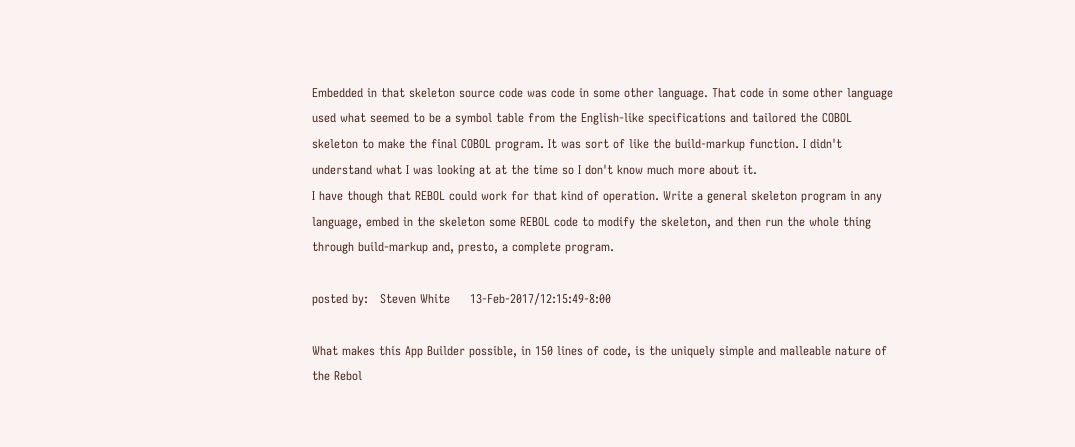Embedded in that skeleton source code was code in some other language. That code in some other language used what seemed to be a symbol table from the English-like specifications and tailored the COBOL skeleton to make the final COBOL program. It was sort of like the build-markup function. I didn't understand what I was looking at at the time so I don't know much more about it.
I have though that REBOL could work for that kind of operation. Write a general skeleton program in any language, embed in the skeleton some REBOL code to modify the skeleton, and then run the whole thing through build-markup and, presto, a complete program.

posted by:   Steven White     13-Feb-2017/12:15:49-8:00

What makes this App Builder possible, in 150 lines of code, is the uniquely simple and malleable nature of the Rebol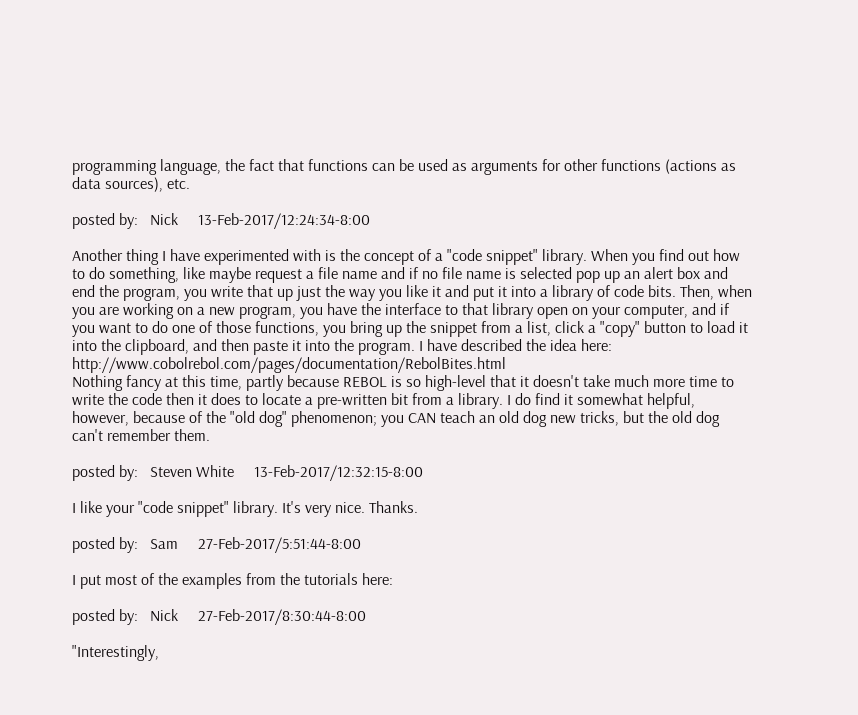programming language, the fact that functions can be used as arguments for other functions (actions as data sources), etc.

posted by:   Nick     13-Feb-2017/12:24:34-8:00

Another thing I have experimented with is the concept of a "code snippet" library. When you find out how to do something, like maybe request a file name and if no file name is selected pop up an alert box and end the program, you write that up just the way you like it and put it into a library of code bits. Then, when you are working on a new program, you have the interface to that library open on your computer, and if you want to do one of those functions, you bring up the snippet from a list, click a "copy" button to load it into the clipboard, and then paste it into the program. I have described the idea here: http://www.cobolrebol.com/pages/documentation/RebolBites.html
Nothing fancy at this time, partly because REBOL is so high-level that it doesn't take much more time to write the code then it does to locate a pre-written bit from a library. I do find it somewhat helpful, however, because of the "old dog" phenomenon; you CAN teach an old dog new tricks, but the old dog can't remember them.

posted by:   Steven White     13-Feb-2017/12:32:15-8:00

I like your "code snippet" library. It's very nice. Thanks.

posted by:   Sam     27-Feb-2017/5:51:44-8:00

I put most of the examples from the tutorials here:

posted by:   Nick     27-Feb-2017/8:30:44-8:00

"Interestingly,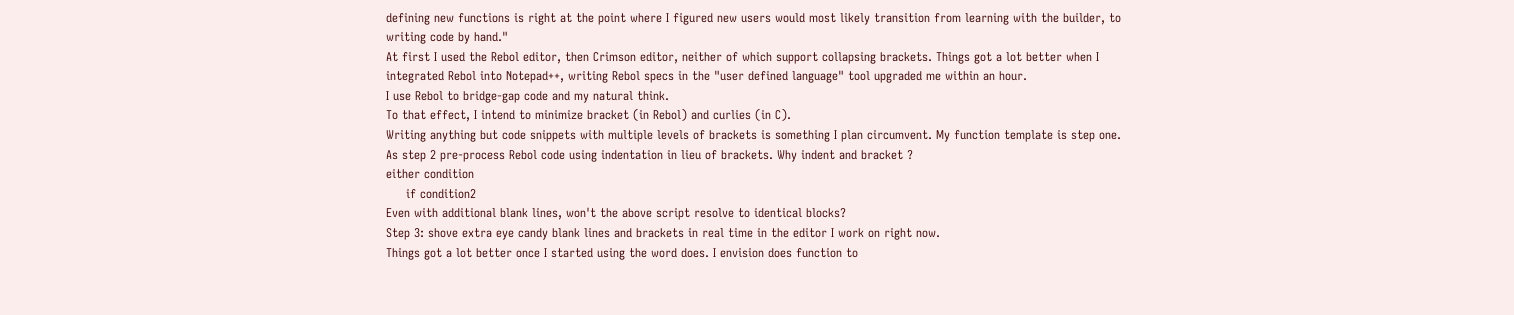defining new functions is right at the point where I figured new users would most likely transition from learning with the builder, to writing code by hand."
At first I used the Rebol editor, then Crimson editor, neither of which support collapsing brackets. Things got a lot better when I integrated Rebol into Notepad++, writing Rebol specs in the "user defined language" tool upgraded me within an hour.
I use Rebol to bridge-gap code and my natural think.
To that effect, I intend to minimize bracket (in Rebol) and curlies (in C).
Writing anything but code snippets with multiple levels of brackets is something I plan circumvent. My function template is step one.
As step 2 pre-process Rebol code using indentation in lieu of brackets. Why indent and bracket ?
either condition
     if condition2
Even with additional blank lines, won't the above script resolve to identical blocks?
Step 3: shove extra eye candy blank lines and brackets in real time in the editor I work on right now.
Things got a lot better once I started using the word does. I envision does function to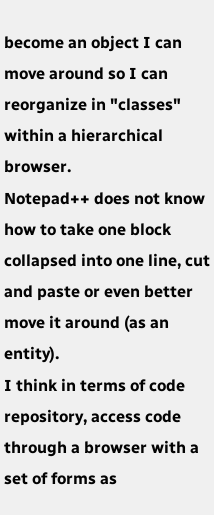become an object I can move around so I can reorganize in "classes" within a hierarchical browser.
Notepad++ does not know how to take one block collapsed into one line, cut and paste or even better move it around (as an entity).
I think in terms of code repository, access code through a browser with a set of forms as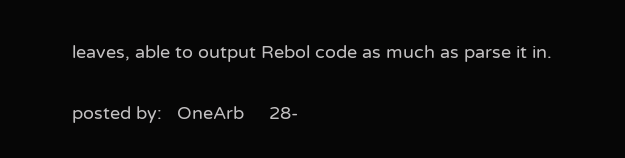leaves, able to output Rebol code as much as parse it in.

posted by:   OneArb     28-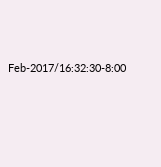Feb-2017/16:32:30-8:00